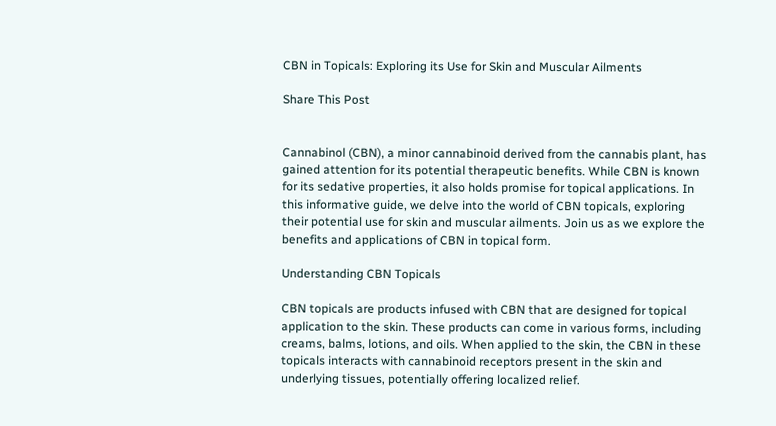CBN in Topicals: Exploring its Use for Skin and Muscular Ailments

Share This Post


Cannabinol (CBN), a minor cannabinoid derived from the cannabis plant, has gained attention for its potential therapeutic benefits. While CBN is known for its sedative properties, it also holds promise for topical applications. In this informative guide, we delve into the world of CBN topicals, exploring their potential use for skin and muscular ailments. Join us as we explore the benefits and applications of CBN in topical form.

Understanding CBN Topicals

CBN topicals are products infused with CBN that are designed for topical application to the skin. These products can come in various forms, including creams, balms, lotions, and oils. When applied to the skin, the CBN in these topicals interacts with cannabinoid receptors present in the skin and underlying tissues, potentially offering localized relief.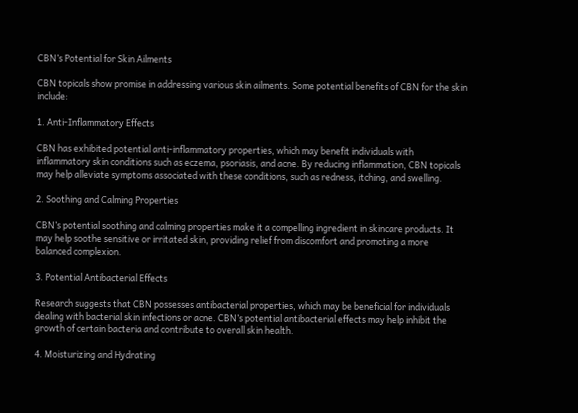CBN’s Potential for Skin Ailments

CBN topicals show promise in addressing various skin ailments. Some potential benefits of CBN for the skin include:

1. Anti-Inflammatory Effects

CBN has exhibited potential anti-inflammatory properties, which may benefit individuals with inflammatory skin conditions such as eczema, psoriasis, and acne. By reducing inflammation, CBN topicals may help alleviate symptoms associated with these conditions, such as redness, itching, and swelling.

2. Soothing and Calming Properties

CBN’s potential soothing and calming properties make it a compelling ingredient in skincare products. It may help soothe sensitive or irritated skin, providing relief from discomfort and promoting a more balanced complexion.

3. Potential Antibacterial Effects

Research suggests that CBN possesses antibacterial properties, which may be beneficial for individuals dealing with bacterial skin infections or acne. CBN’s potential antibacterial effects may help inhibit the growth of certain bacteria and contribute to overall skin health.

4. Moisturizing and Hydrating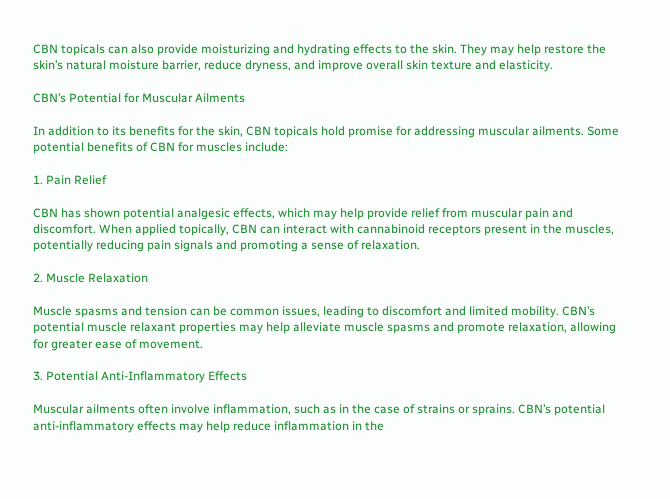CBN topicals can also provide moisturizing and hydrating effects to the skin. They may help restore the skin’s natural moisture barrier, reduce dryness, and improve overall skin texture and elasticity.

CBN’s Potential for Muscular Ailments

In addition to its benefits for the skin, CBN topicals hold promise for addressing muscular ailments. Some potential benefits of CBN for muscles include:

1. Pain Relief

CBN has shown potential analgesic effects, which may help provide relief from muscular pain and discomfort. When applied topically, CBN can interact with cannabinoid receptors present in the muscles, potentially reducing pain signals and promoting a sense of relaxation.

2. Muscle Relaxation

Muscle spasms and tension can be common issues, leading to discomfort and limited mobility. CBN’s potential muscle relaxant properties may help alleviate muscle spasms and promote relaxation, allowing for greater ease of movement.

3. Potential Anti-Inflammatory Effects

Muscular ailments often involve inflammation, such as in the case of strains or sprains. CBN’s potential anti-inflammatory effects may help reduce inflammation in the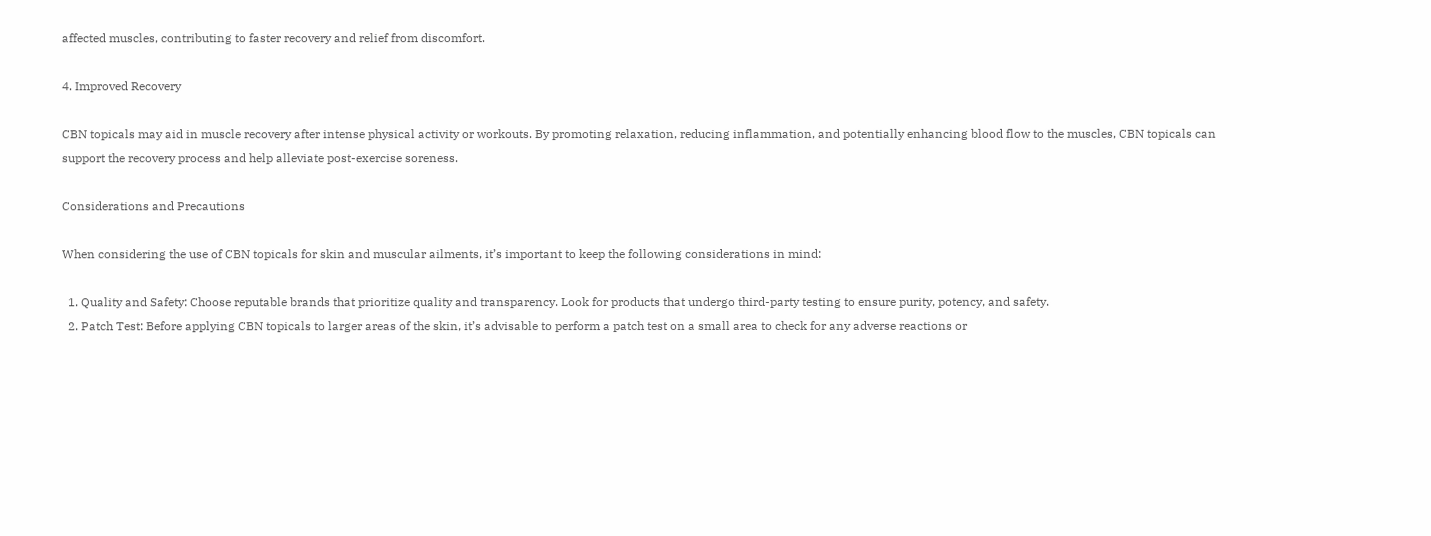affected muscles, contributing to faster recovery and relief from discomfort.

4. Improved Recovery

CBN topicals may aid in muscle recovery after intense physical activity or workouts. By promoting relaxation, reducing inflammation, and potentially enhancing blood flow to the muscles, CBN topicals can support the recovery process and help alleviate post-exercise soreness.

Considerations and Precautions

When considering the use of CBN topicals for skin and muscular ailments, it’s important to keep the following considerations in mind:

  1. Quality and Safety: Choose reputable brands that prioritize quality and transparency. Look for products that undergo third-party testing to ensure purity, potency, and safety.
  2. Patch Test: Before applying CBN topicals to larger areas of the skin, it’s advisable to perform a patch test on a small area to check for any adverse reactions or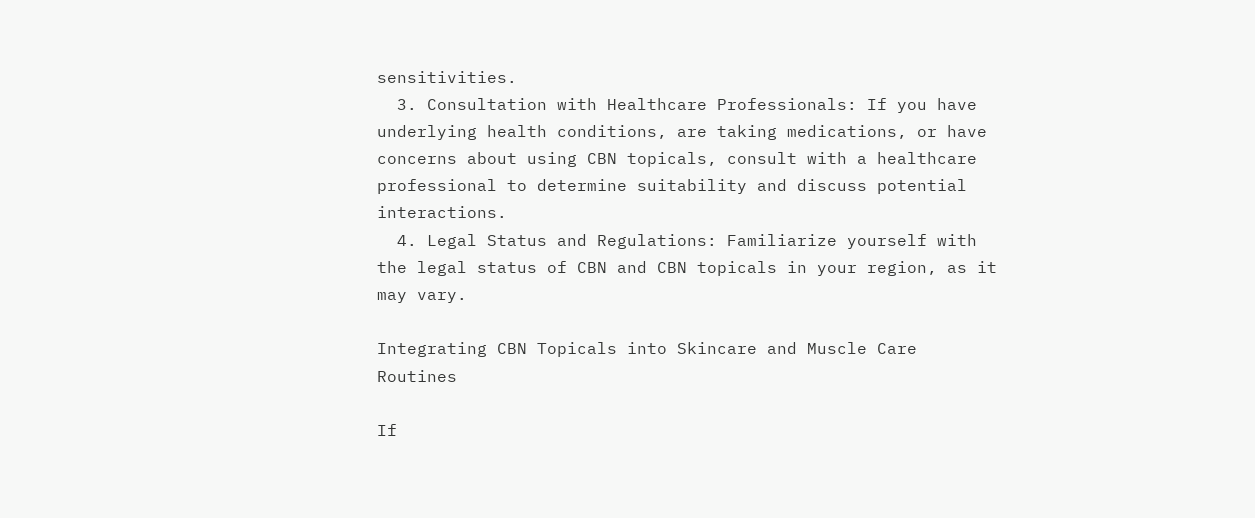sensitivities.
  3. Consultation with Healthcare Professionals: If you have underlying health conditions, are taking medications, or have concerns about using CBN topicals, consult with a healthcare professional to determine suitability and discuss potential interactions.
  4. Legal Status and Regulations: Familiarize yourself with the legal status of CBN and CBN topicals in your region, as it may vary.

Integrating CBN Topicals into Skincare and Muscle Care Routines

If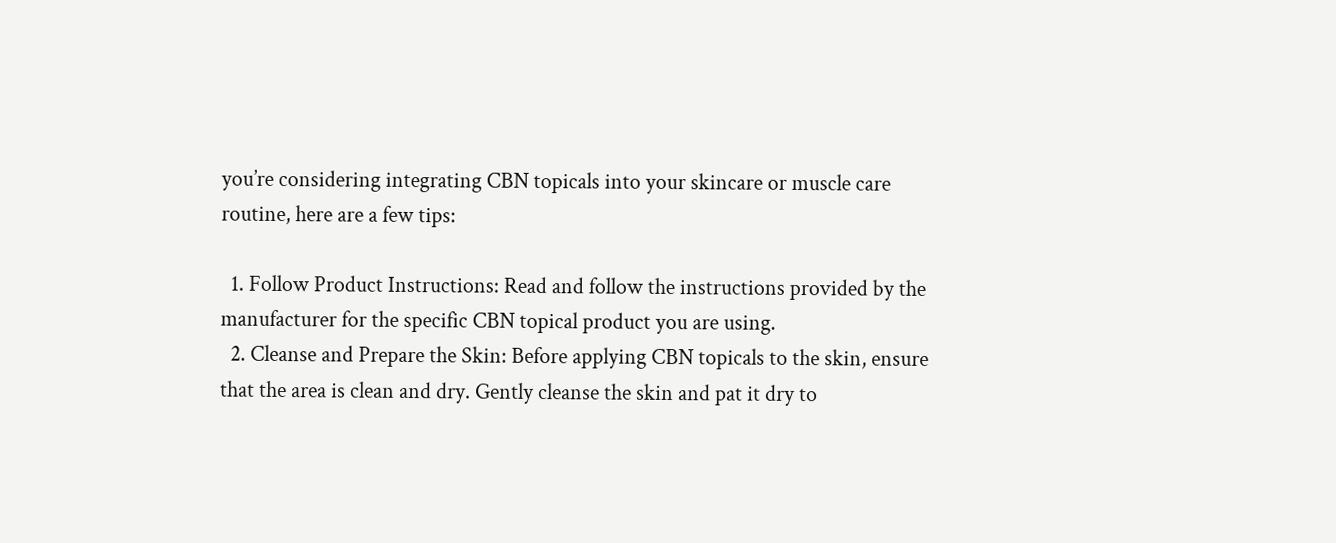you’re considering integrating CBN topicals into your skincare or muscle care routine, here are a few tips:

  1. Follow Product Instructions: Read and follow the instructions provided by the manufacturer for the specific CBN topical product you are using.
  2. Cleanse and Prepare the Skin: Before applying CBN topicals to the skin, ensure that the area is clean and dry. Gently cleanse the skin and pat it dry to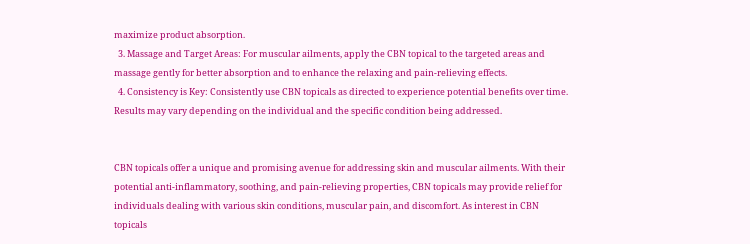maximize product absorption.
  3. Massage and Target Areas: For muscular ailments, apply the CBN topical to the targeted areas and massage gently for better absorption and to enhance the relaxing and pain-relieving effects.
  4. Consistency is Key: Consistently use CBN topicals as directed to experience potential benefits over time. Results may vary depending on the individual and the specific condition being addressed.


CBN topicals offer a unique and promising avenue for addressing skin and muscular ailments. With their potential anti-inflammatory, soothing, and pain-relieving properties, CBN topicals may provide relief for individuals dealing with various skin conditions, muscular pain, and discomfort. As interest in CBN topicals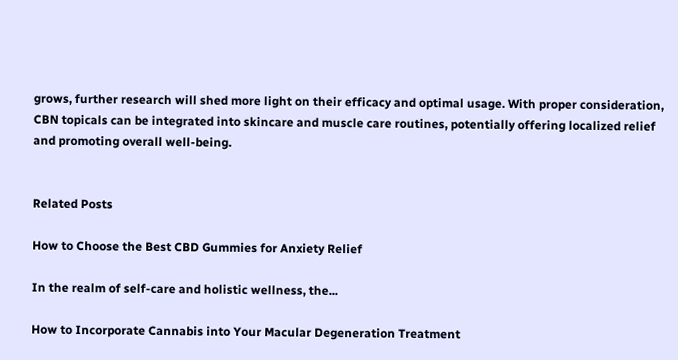grows, further research will shed more light on their efficacy and optimal usage. With proper consideration, CBN topicals can be integrated into skincare and muscle care routines, potentially offering localized relief and promoting overall well-being.


Related Posts

How to Choose the Best CBD Gummies for Anxiety Relief

In the realm of self-care and holistic wellness, the...

How to Incorporate Cannabis into Your Macular Degeneration Treatment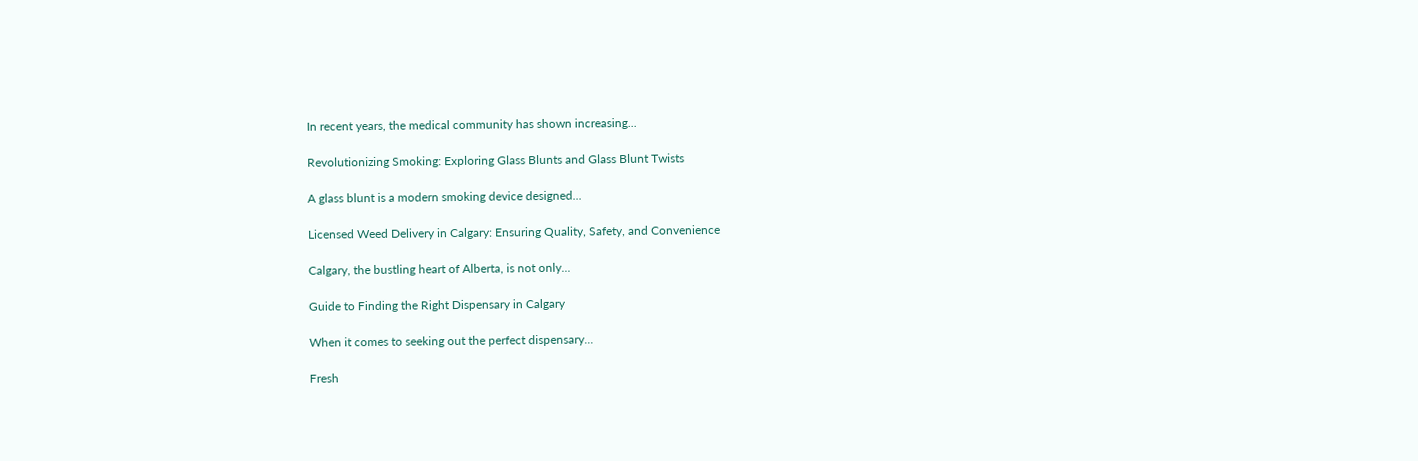In recent years, the medical community has shown increasing...

Revolutionizing Smoking: Exploring Glass Blunts and Glass Blunt Twists

A glass blunt is a modern smoking device designed...

Licensed Weed Delivery in Calgary: Ensuring Quality, Safety, and Convenience

Calgary, the bustling heart of Alberta, is not only...

Guide to Finding the Right Dispensary in Calgary

When it comes to seeking out the perfect dispensary...

Fresh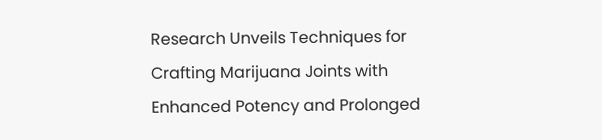Research Unveils Techniques for Crafting Marijuana Joints with Enhanced Potency and Prolonged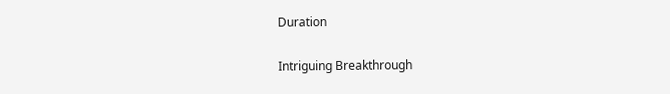Duration

Intriguing Breakthrough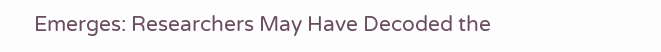Emerges: Researchers May Have Decoded the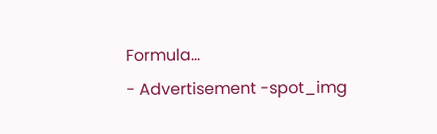Formula...
- Advertisement -spot_img